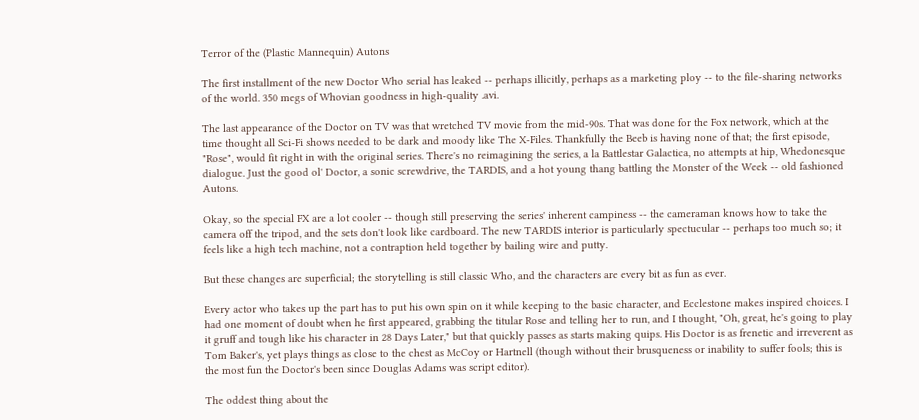Terror of the (Plastic Mannequin) Autons

The first installment of the new Doctor Who serial has leaked -- perhaps illicitly, perhaps as a marketing ploy -- to the file-sharing networks of the world. 350 megs of Whovian goodness in high-quality .avi.

The last appearance of the Doctor on TV was that wretched TV movie from the mid-90s. That was done for the Fox network, which at the time thought all Sci-Fi shows needed to be dark and moody like The X-Files. Thankfully the Beeb is having none of that; the first episode, "Rose", would fit right in with the original series. There's no reimagining the series, a la Battlestar Galactica, no attempts at hip, Whedonesque dialogue. Just the good ol' Doctor, a sonic screwdrive, the TARDIS, and a hot young thang battling the Monster of the Week -- old fashioned Autons.

Okay, so the special FX are a lot cooler -- though still preserving the series' inherent campiness -- the cameraman knows how to take the camera off the tripod, and the sets don't look like cardboard. The new TARDIS interior is particularly spectucular -- perhaps too much so; it feels like a high tech machine, not a contraption held together by bailing wire and putty.

But these changes are superficial; the storytelling is still classic Who, and the characters are every bit as fun as ever.

Every actor who takes up the part has to put his own spin on it while keeping to the basic character, and Ecclestone makes inspired choices. I had one moment of doubt when he first appeared, grabbing the titular Rose and telling her to run, and I thought, "Oh, great, he's going to play it gruff and tough like his character in 28 Days Later," but that quickly passes as starts making quips. His Doctor is as frenetic and irreverent as Tom Baker's, yet plays things as close to the chest as McCoy or Hartnell (though without their brusqueness or inability to suffer fools; this is the most fun the Doctor's been since Douglas Adams was script editor).

The oddest thing about the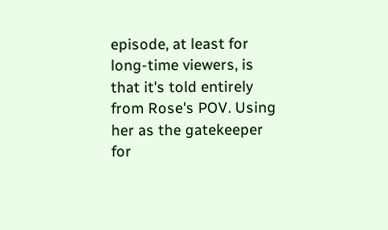episode, at least for long-time viewers, is that it's told entirely from Rose's POV. Using her as the gatekeeper for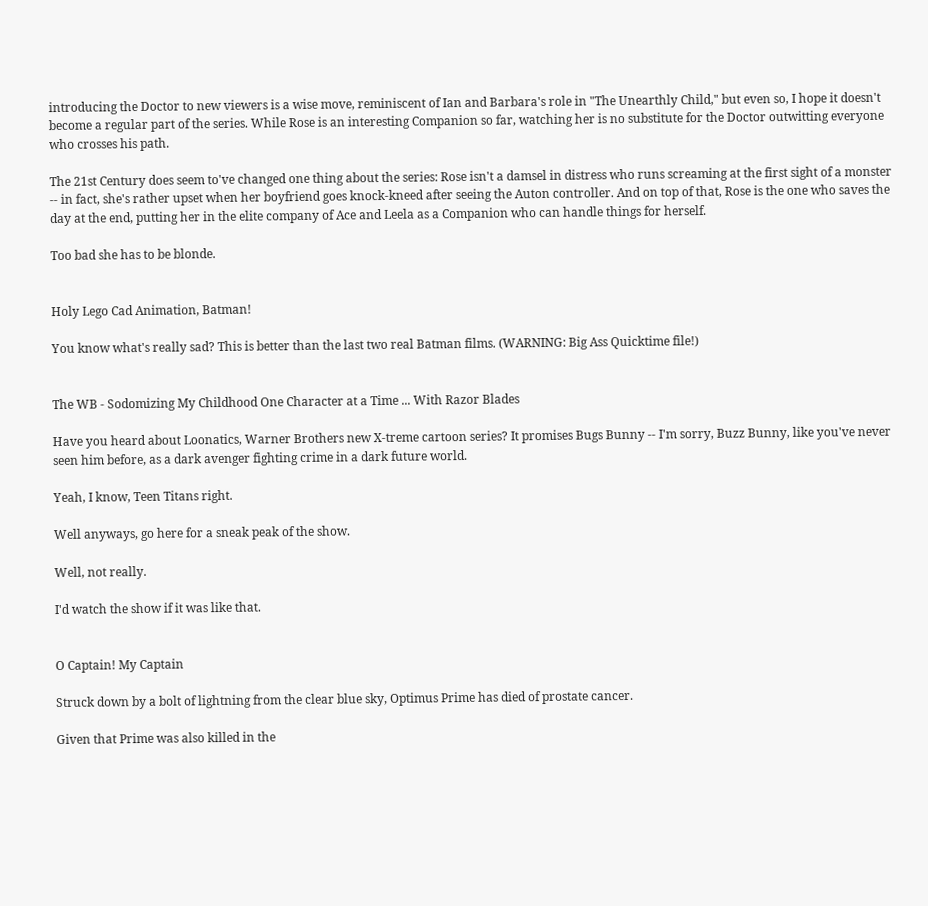introducing the Doctor to new viewers is a wise move, reminiscent of Ian and Barbara's role in "The Unearthly Child," but even so, I hope it doesn't become a regular part of the series. While Rose is an interesting Companion so far, watching her is no substitute for the Doctor outwitting everyone who crosses his path.

The 21st Century does seem to've changed one thing about the series: Rose isn't a damsel in distress who runs screaming at the first sight of a monster -- in fact, she's rather upset when her boyfriend goes knock-kneed after seeing the Auton controller. And on top of that, Rose is the one who saves the day at the end, putting her in the elite company of Ace and Leela as a Companion who can handle things for herself.

Too bad she has to be blonde.


Holy Lego Cad Animation, Batman!

You know what's really sad? This is better than the last two real Batman films. (WARNING: Big Ass Quicktime file!)


The WB - Sodomizing My Childhood One Character at a Time ... With Razor Blades

Have you heard about Loonatics, Warner Brothers new X-treme cartoon series? It promises Bugs Bunny -- I'm sorry, Buzz Bunny, like you've never seen him before, as a dark avenger fighting crime in a dark future world.

Yeah, I know, Teen Titans right.

Well anyways, go here for a sneak peak of the show.

Well, not really.

I'd watch the show if it was like that.


O Captain! My Captain

Struck down by a bolt of lightning from the clear blue sky, Optimus Prime has died of prostate cancer.

Given that Prime was also killed in the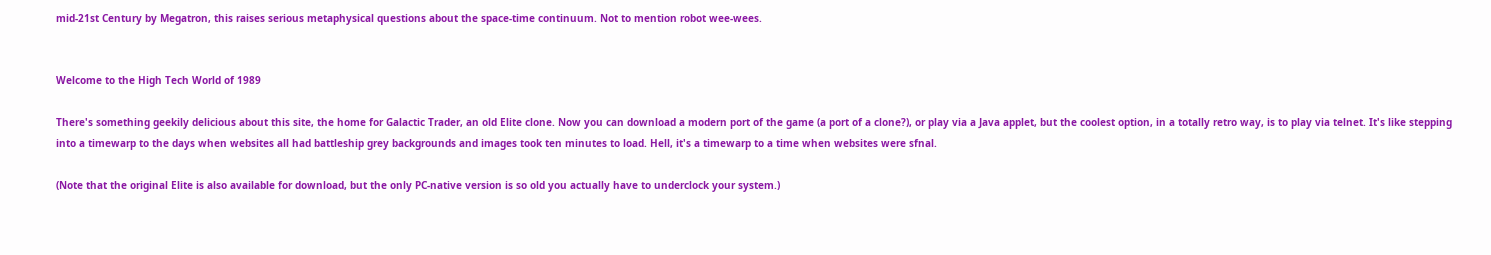mid-21st Century by Megatron, this raises serious metaphysical questions about the space-time continuum. Not to mention robot wee-wees.


Welcome to the High Tech World of 1989

There's something geekily delicious about this site, the home for Galactic Trader, an old Elite clone. Now you can download a modern port of the game (a port of a clone?), or play via a Java applet, but the coolest option, in a totally retro way, is to play via telnet. It's like stepping into a timewarp to the days when websites all had battleship grey backgrounds and images took ten minutes to load. Hell, it's a timewarp to a time when websites were sfnal.

(Note that the original Elite is also available for download, but the only PC-native version is so old you actually have to underclock your system.)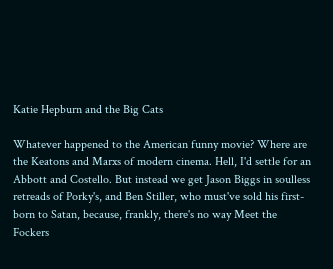Katie Hepburn and the Big Cats

Whatever happened to the American funny movie? Where are the Keatons and Marxs of modern cinema. Hell, I'd settle for an Abbott and Costello. But instead we get Jason Biggs in soulless retreads of Porky's, and Ben Stiller, who must've sold his first-born to Satan, because, frankly, there's no way Meet the Fockers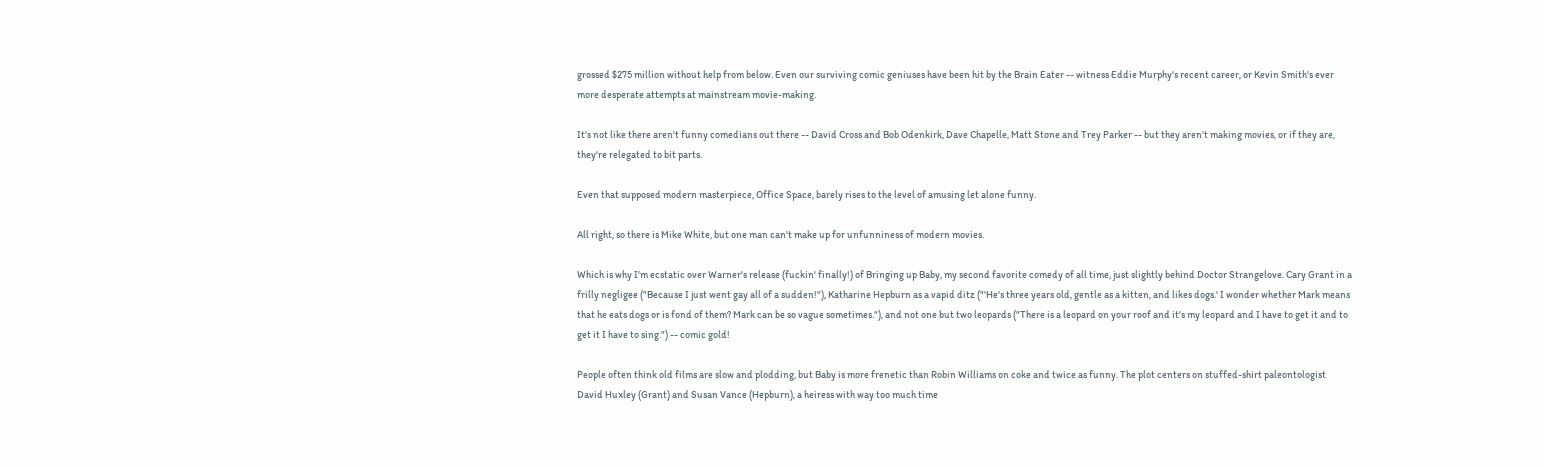grossed $275 million without help from below. Even our surviving comic geniuses have been hit by the Brain Eater -- witness Eddie Murphy's recent career, or Kevin Smith's ever more desperate attempts at mainstream movie-making.

It's not like there aren't funny comedians out there -- David Cross and Bob Odenkirk, Dave Chapelle, Matt Stone and Trey Parker -- but they aren't making movies, or if they are, they're relegated to bit parts.

Even that supposed modern masterpiece, Office Space, barely rises to the level of amusing let alone funny.

All right, so there is Mike White, but one man can't make up for unfunniness of modern movies.

Which is why I'm ecstatic over Warner's release (fuckin' finally!) of Bringing up Baby, my second favorite comedy of all time, just slightly behind Doctor Strangelove. Cary Grant in a frilly negligee ("Because I just went gay all of a sudden!"), Katharine Hepburn as a vapid ditz ("'He's three years old, gentle as a kitten, and likes dogs.' I wonder whether Mark means that he eats dogs or is fond of them? Mark can be so vague sometimes."), and not one but two leopards ("There is a leopard on your roof and it's my leopard and I have to get it and to get it I have to sing.") -- comic gold!

People often think old films are slow and plodding, but Baby is more frenetic than Robin Williams on coke and twice as funny. The plot centers on stuffed-shirt paleontologist David Huxley (Grant) and Susan Vance (Hepburn), a heiress with way too much time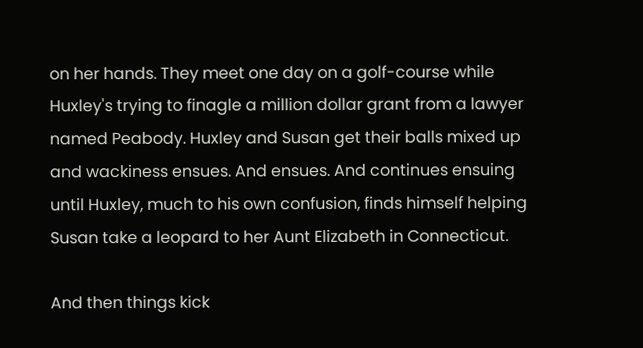on her hands. They meet one day on a golf-course while Huxley's trying to finagle a million dollar grant from a lawyer named Peabody. Huxley and Susan get their balls mixed up and wackiness ensues. And ensues. And continues ensuing until Huxley, much to his own confusion, finds himself helping Susan take a leopard to her Aunt Elizabeth in Connecticut.

And then things kick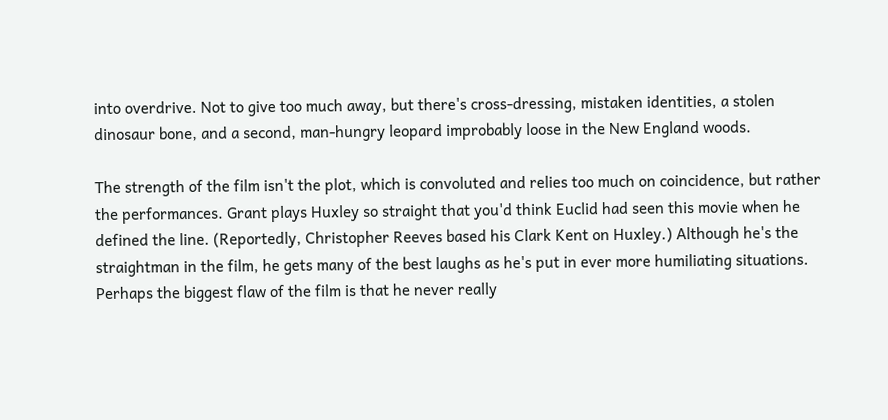into overdrive. Not to give too much away, but there's cross-dressing, mistaken identities, a stolen dinosaur bone, and a second, man-hungry leopard improbably loose in the New England woods.

The strength of the film isn't the plot, which is convoluted and relies too much on coincidence, but rather the performances. Grant plays Huxley so straight that you'd think Euclid had seen this movie when he defined the line. (Reportedly, Christopher Reeves based his Clark Kent on Huxley.) Although he's the straightman in the film, he gets many of the best laughs as he's put in ever more humiliating situations. Perhaps the biggest flaw of the film is that he never really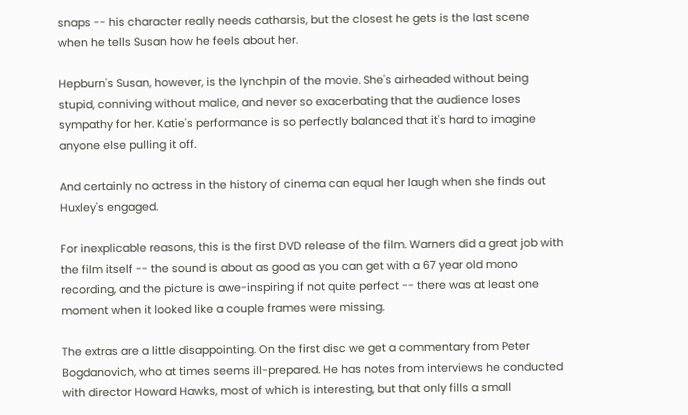snaps -- his character really needs catharsis, but the closest he gets is the last scene when he tells Susan how he feels about her.

Hepburn's Susan, however, is the lynchpin of the movie. She's airheaded without being stupid, conniving without malice, and never so exacerbating that the audience loses sympathy for her. Katie's performance is so perfectly balanced that it's hard to imagine anyone else pulling it off.

And certainly no actress in the history of cinema can equal her laugh when she finds out Huxley's engaged.

For inexplicable reasons, this is the first DVD release of the film. Warners did a great job with the film itself -- the sound is about as good as you can get with a 67 year old mono recording, and the picture is awe-inspiring if not quite perfect -- there was at least one moment when it looked like a couple frames were missing.

The extras are a little disappointing. On the first disc we get a commentary from Peter Bogdanovich, who at times seems ill-prepared. He has notes from interviews he conducted with director Howard Hawks, most of which is interesting, but that only fills a small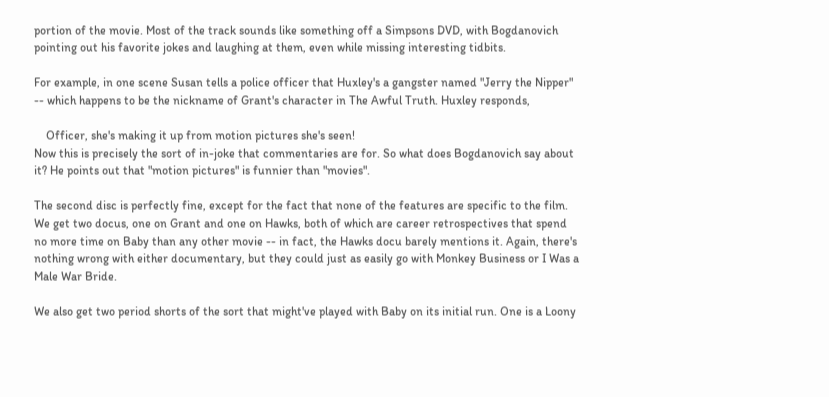portion of the movie. Most of the track sounds like something off a Simpsons DVD, with Bogdanovich pointing out his favorite jokes and laughing at them, even while missing interesting tidbits.

For example, in one scene Susan tells a police officer that Huxley's a gangster named "Jerry the Nipper" -- which happens to be the nickname of Grant's character in The Awful Truth. Huxley responds,

    Officer, she's making it up from motion pictures she's seen!
Now this is precisely the sort of in-joke that commentaries are for. So what does Bogdanovich say about it? He points out that "motion pictures" is funnier than "movies".

The second disc is perfectly fine, except for the fact that none of the features are specific to the film. We get two docus, one on Grant and one on Hawks, both of which are career retrospectives that spend no more time on Baby than any other movie -- in fact, the Hawks docu barely mentions it. Again, there's nothing wrong with either documentary, but they could just as easily go with Monkey Business or I Was a Male War Bride.

We also get two period shorts of the sort that might've played with Baby on its initial run. One is a Loony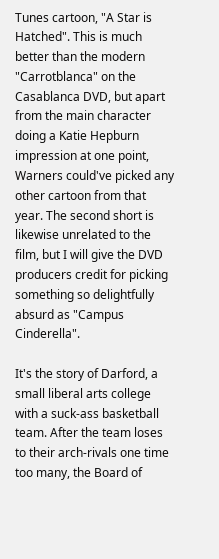Tunes cartoon, "A Star is Hatched". This is much better than the modern "Carrotblanca" on the Casablanca DVD, but apart from the main character doing a Katie Hepburn impression at one point, Warners could've picked any other cartoon from that year. The second short is likewise unrelated to the film, but I will give the DVD producers credit for picking something so delightfully absurd as "Campus Cinderella".

It's the story of Darford, a small liberal arts college with a suck-ass basketball team. After the team loses to their arch-rivals one time too many, the Board of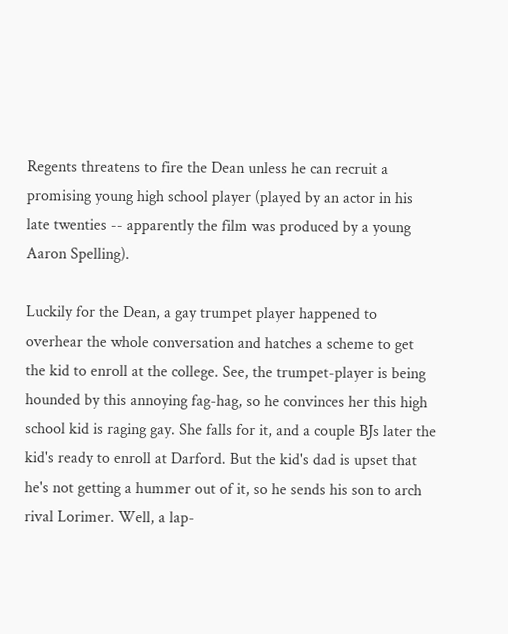Regents threatens to fire the Dean unless he can recruit a promising young high school player (played by an actor in his late twenties -- apparently the film was produced by a young Aaron Spelling).

Luckily for the Dean, a gay trumpet player happened to overhear the whole conversation and hatches a scheme to get the kid to enroll at the college. See, the trumpet-player is being hounded by this annoying fag-hag, so he convinces her this high school kid is raging gay. She falls for it, and a couple BJs later the kid's ready to enroll at Darford. But the kid's dad is upset that he's not getting a hummer out of it, so he sends his son to arch rival Lorimer. Well, a lap-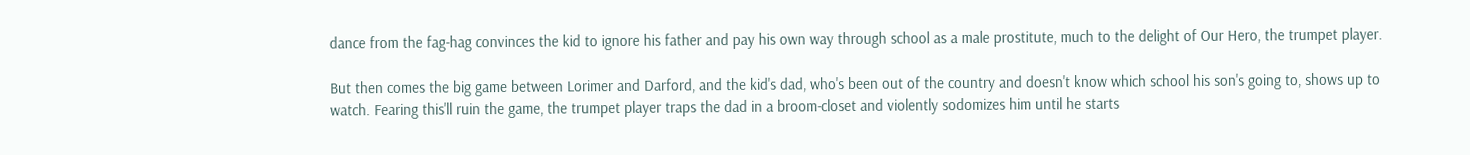dance from the fag-hag convinces the kid to ignore his father and pay his own way through school as a male prostitute, much to the delight of Our Hero, the trumpet player.

But then comes the big game between Lorimer and Darford, and the kid's dad, who's been out of the country and doesn't know which school his son's going to, shows up to watch. Fearing this'll ruin the game, the trumpet player traps the dad in a broom-closet and violently sodomizes him until he starts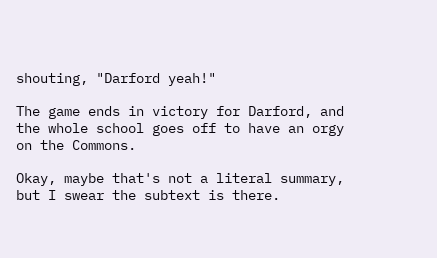shouting, "Darford yeah!"

The game ends in victory for Darford, and the whole school goes off to have an orgy on the Commons.

Okay, maybe that's not a literal summary, but I swear the subtext is there.